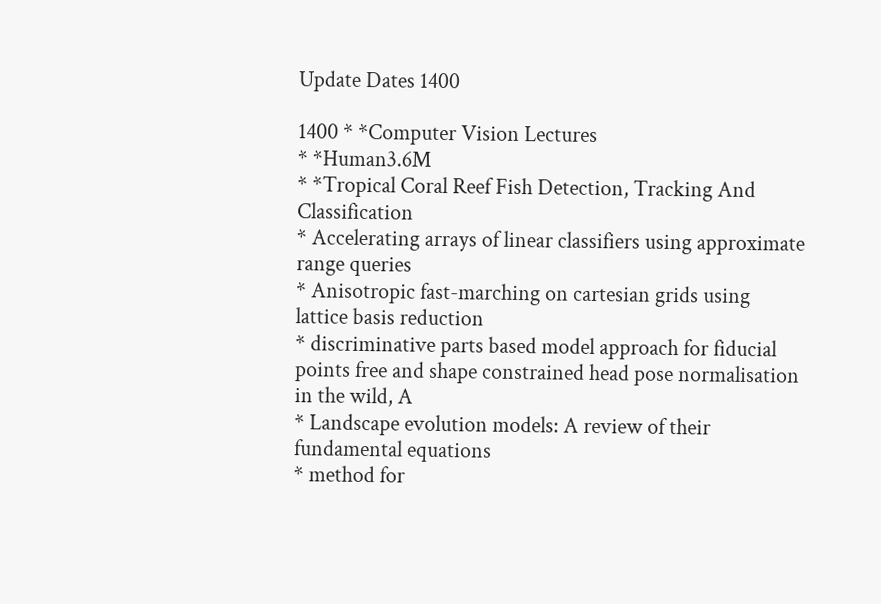Update Dates 1400

1400 * *Computer Vision Lectures
* *Human3.6M
* *Tropical Coral Reef Fish Detection, Tracking And Classification
* Accelerating arrays of linear classifiers using approximate range queries
* Anisotropic fast-marching on cartesian grids using lattice basis reduction
* discriminative parts based model approach for fiducial points free and shape constrained head pose normalisation in the wild, A
* Landscape evolution models: A review of their fundamental equations
* method for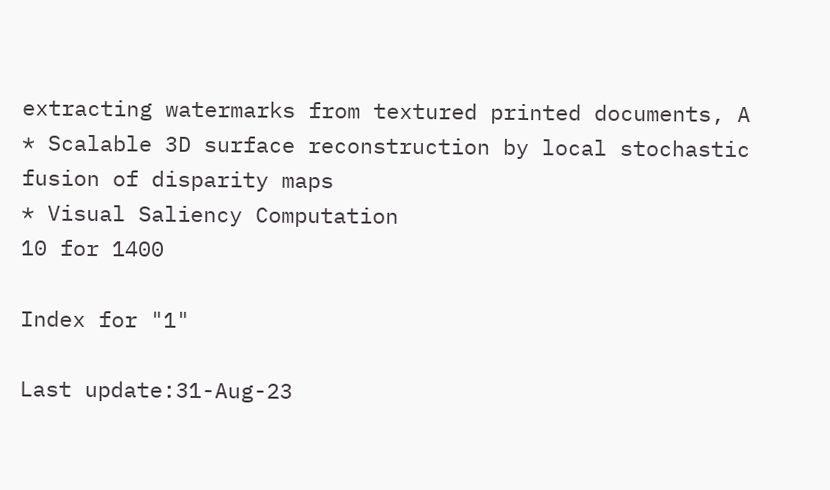extracting watermarks from textured printed documents, A
* Scalable 3D surface reconstruction by local stochastic fusion of disparity maps
* Visual Saliency Computation
10 for 1400

Index for "1"

Last update:31-Aug-23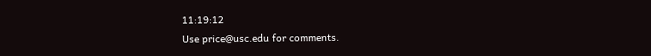11:19:12
Use price@usc.edu for comments.